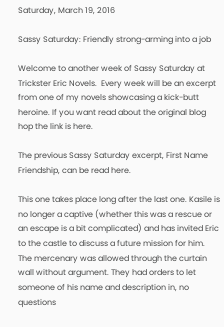Saturday, March 19, 2016

Sassy Saturday: Friendly strong-arming into a job

Welcome to another week of Sassy Saturday at Trickster Eric Novels.  Every week will be an excerpt from one of my novels showcasing a kick-butt heroine. If you want read about the original blog hop the link is here.

The previous Sassy Saturday excerpt, First Name Friendship, can be read here.

This one takes place long after the last one. Kasile is no longer a captive (whether this was a rescue or an escape is a bit complicated) and has invited Eric to the castle to discuss a future mission for him.
The mercenary was allowed through the curtain wall without argument. They had orders to let someone of his name and description in, no questions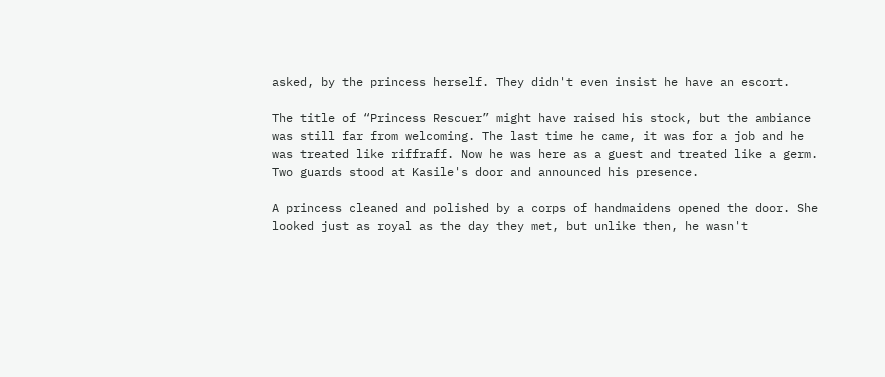asked, by the princess herself. They didn't even insist he have an escort.

The title of “Princess Rescuer” might have raised his stock, but the ambiance was still far from welcoming. The last time he came, it was for a job and he was treated like riffraff. Now he was here as a guest and treated like a germ. Two guards stood at Kasile's door and announced his presence.

A princess cleaned and polished by a corps of handmaidens opened the door. She looked just as royal as the day they met, but unlike then, he wasn't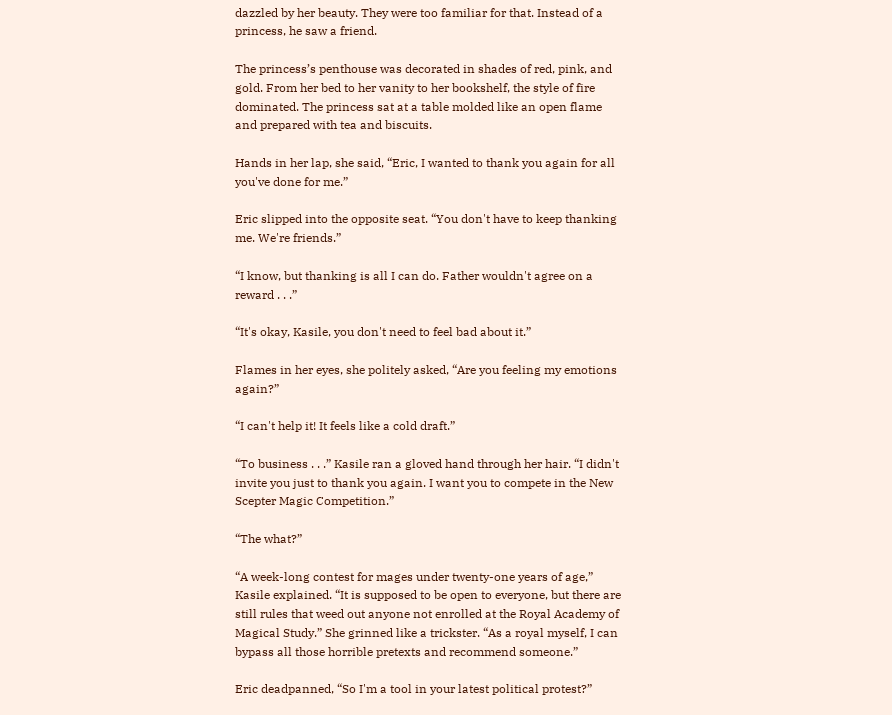dazzled by her beauty. They were too familiar for that. Instead of a princess, he saw a friend.

The princess’s penthouse was decorated in shades of red, pink, and gold. From her bed to her vanity to her bookshelf, the style of fire dominated. The princess sat at a table molded like an open flame and prepared with tea and biscuits.

Hands in her lap, she said, “Eric, I wanted to thank you again for all you've done for me.”

Eric slipped into the opposite seat. “You don't have to keep thanking me. We're friends.”

“I know, but thanking is all I can do. Father wouldn't agree on a reward . . .”

“It's okay, Kasile, you don't need to feel bad about it.”

Flames in her eyes, she politely asked, “Are you feeling my emotions again?”

“I can't help it! It feels like a cold draft.”

“To business . . .” Kasile ran a gloved hand through her hair. “I didn't invite you just to thank you again. I want you to compete in the New Scepter Magic Competition.”

“The what?”

“A week-long contest for mages under twenty-one years of age,” Kasile explained. “It is supposed to be open to everyone, but there are still rules that weed out anyone not enrolled at the Royal Academy of Magical Study.” She grinned like a trickster. “As a royal myself, I can bypass all those horrible pretexts and recommend someone.”

Eric deadpanned, “So I'm a tool in your latest political protest?”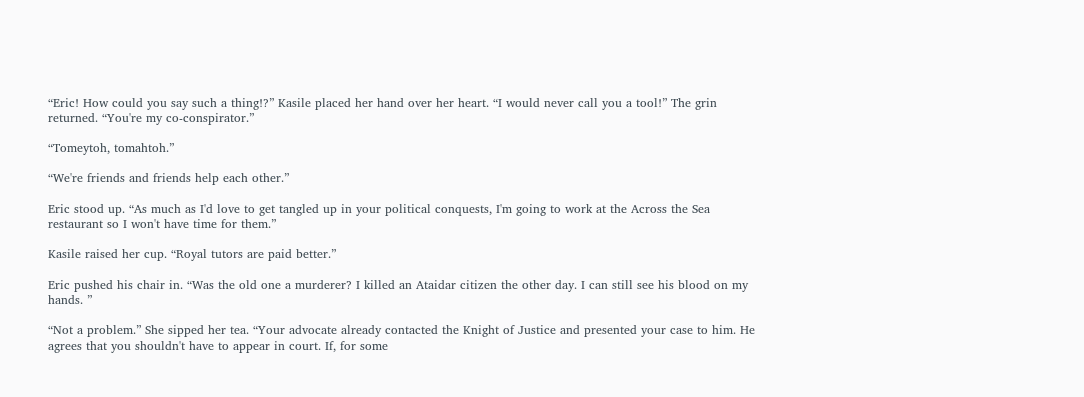“Eric! How could you say such a thing!?” Kasile placed her hand over her heart. “I would never call you a tool!” The grin returned. “You're my co-conspirator.”

“Tomeytoh, tomahtoh.”

“We're friends and friends help each other.”

Eric stood up. “As much as I'd love to get tangled up in your political conquests, I'm going to work at the Across the Sea restaurant so I won't have time for them.”

Kasile raised her cup. “Royal tutors are paid better.”

Eric pushed his chair in. “Was the old one a murderer? I killed an Ataidar citizen the other day. I can still see his blood on my hands. ”

“Not a problem.” She sipped her tea. “Your advocate already contacted the Knight of Justice and presented your case to him. He agrees that you shouldn't have to appear in court. If, for some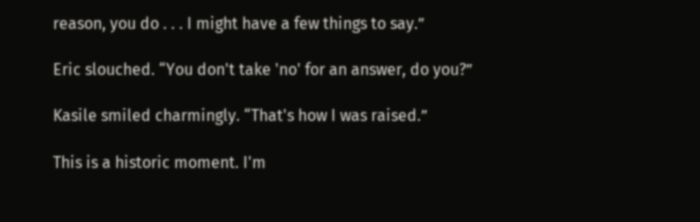reason, you do . . . I might have a few things to say.”

Eric slouched. “You don't take 'no' for an answer, do you?”

Kasile smiled charmingly. “That's how I was raised.”

This is a historic moment. I'm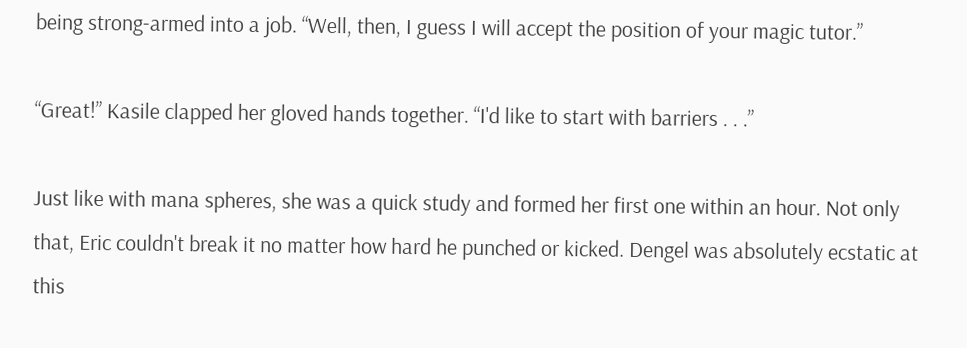being strong-armed into a job. “Well, then, I guess I will accept the position of your magic tutor.”

“Great!” Kasile clapped her gloved hands together. “I'd like to start with barriers . . .”

Just like with mana spheres, she was a quick study and formed her first one within an hour. Not only that, Eric couldn't break it no matter how hard he punched or kicked. Dengel was absolutely ecstatic at this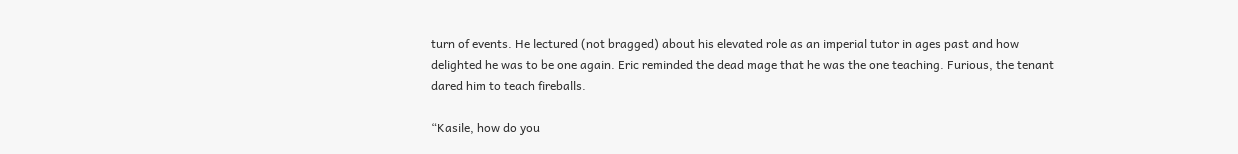turn of events. He lectured (not bragged) about his elevated role as an imperial tutor in ages past and how delighted he was to be one again. Eric reminded the dead mage that he was the one teaching. Furious, the tenant dared him to teach fireballs.

“Kasile, how do you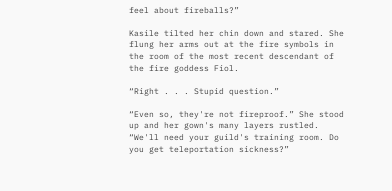feel about fireballs?”

Kasile tilted her chin down and stared. She flung her arms out at the fire symbols in the room of the most recent descendant of the fire goddess Fiol.

“Right . . . Stupid question.”

“Even so, they're not fireproof.” She stood up and her gown's many layers rustled. “We'll need your guild's training room. Do you get teleportation sickness?”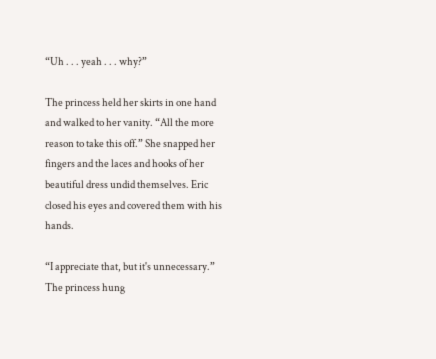“Uh . . . yeah . . . why?”

The princess held her skirts in one hand and walked to her vanity. “All the more reason to take this off.” She snapped her fingers and the laces and hooks of her beautiful dress undid themselves. Eric closed his eyes and covered them with his hands.

“I appreciate that, but it's unnecessary.” The princess hung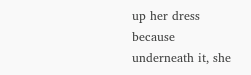up her dress because underneath it, she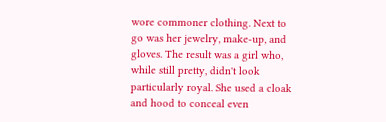wore commoner clothing. Next to go was her jewelry, make-up, and gloves. The result was a girl who, while still pretty, didn't look particularly royal. She used a cloak and hood to conceal even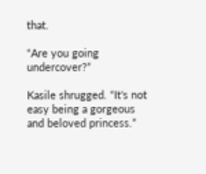that.

“Are you going undercover?”

Kasile shrugged. “It's not easy being a gorgeous and beloved princess.”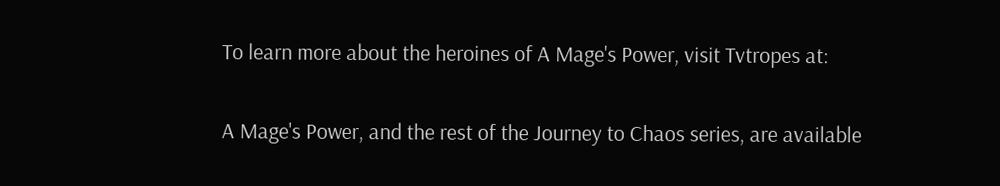To learn more about the heroines of A Mage's Power, visit Tvtropes at:

A Mage's Power, and the rest of the Journey to Chaos series, are available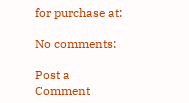for purchase at:

No comments:

Post a Comment